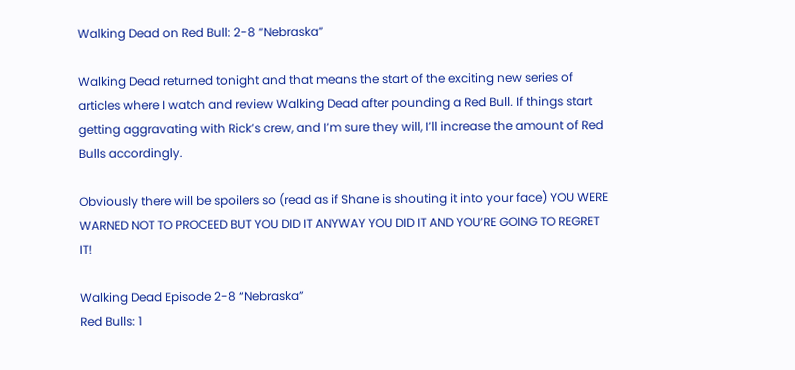Walking Dead on Red Bull: 2-8 “Nebraska”

Walking Dead returned tonight and that means the start of the exciting new series of articles where I watch and review Walking Dead after pounding a Red Bull. If things start getting aggravating with Rick’s crew, and I’m sure they will, I’ll increase the amount of Red Bulls accordingly.

Obviously there will be spoilers so (read as if Shane is shouting it into your face) YOU WERE WARNED NOT TO PROCEED BUT YOU DID IT ANYWAY YOU DID IT AND YOU’RE GOING TO REGRET IT!

Walking Dead Episode 2-8 “Nebraska”
Red Bulls: 1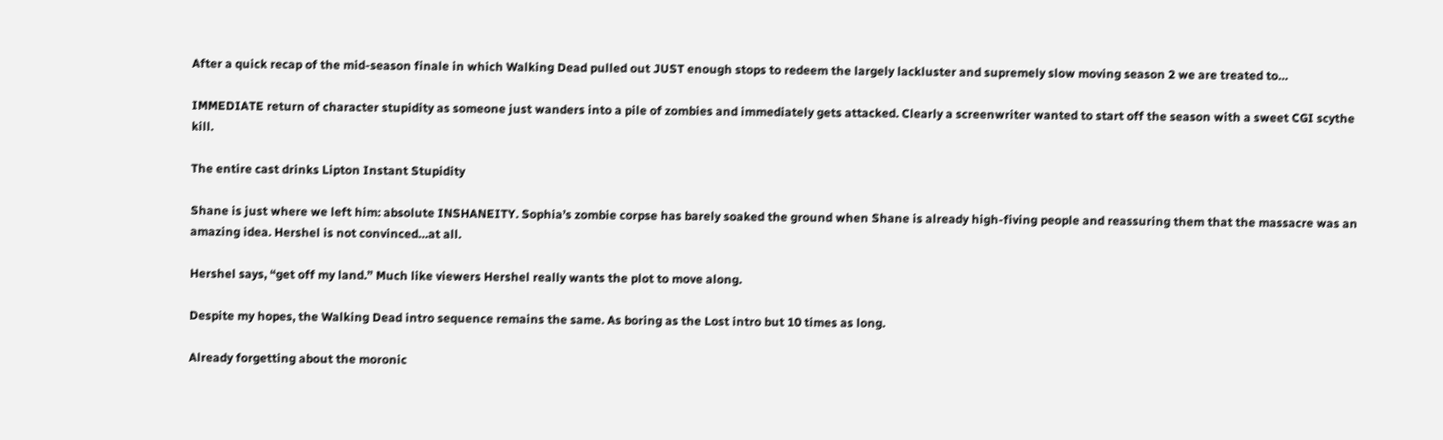After a quick recap of the mid-season finale in which Walking Dead pulled out JUST enough stops to redeem the largely lackluster and supremely slow moving season 2 we are treated to…

IMMEDIATE return of character stupidity as someone just wanders into a pile of zombies and immediately gets attacked. Clearly a screenwriter wanted to start off the season with a sweet CGI scythe kill.

The entire cast drinks Lipton Instant Stupidity

Shane is just where we left him: absolute INSHANEITY. Sophia’s zombie corpse has barely soaked the ground when Shane is already high-fiving people and reassuring them that the massacre was an amazing idea. Hershel is not convinced…at all.

Hershel says, “get off my land.” Much like viewers Hershel really wants the plot to move along.

Despite my hopes, the Walking Dead intro sequence remains the same. As boring as the Lost intro but 10 times as long.

Already forgetting about the moronic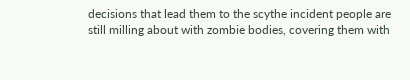decisions that lead them to the scythe incident people are still milling about with zombie bodies, covering them with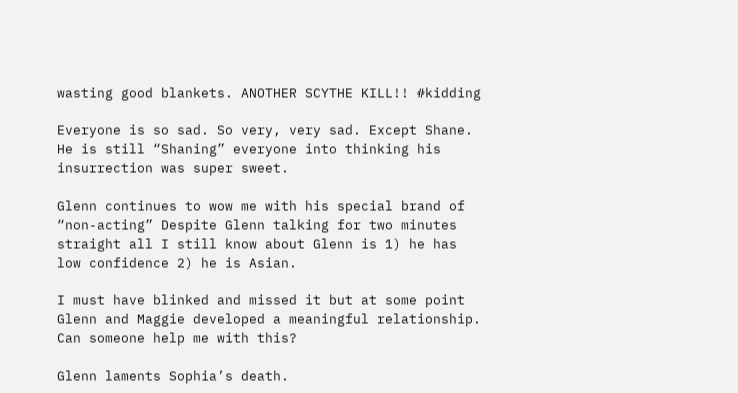wasting good blankets. ANOTHER SCYTHE KILL!! #kidding

Everyone is so sad. So very, very sad. Except Shane. He is still “Shaning” everyone into thinking his insurrection was super sweet.

Glenn continues to wow me with his special brand of “non-acting” Despite Glenn talking for two minutes straight all I still know about Glenn is 1) he has low confidence 2) he is Asian.

I must have blinked and missed it but at some point Glenn and Maggie developed a meaningful relationship. Can someone help me with this?

Glenn laments Sophia’s death.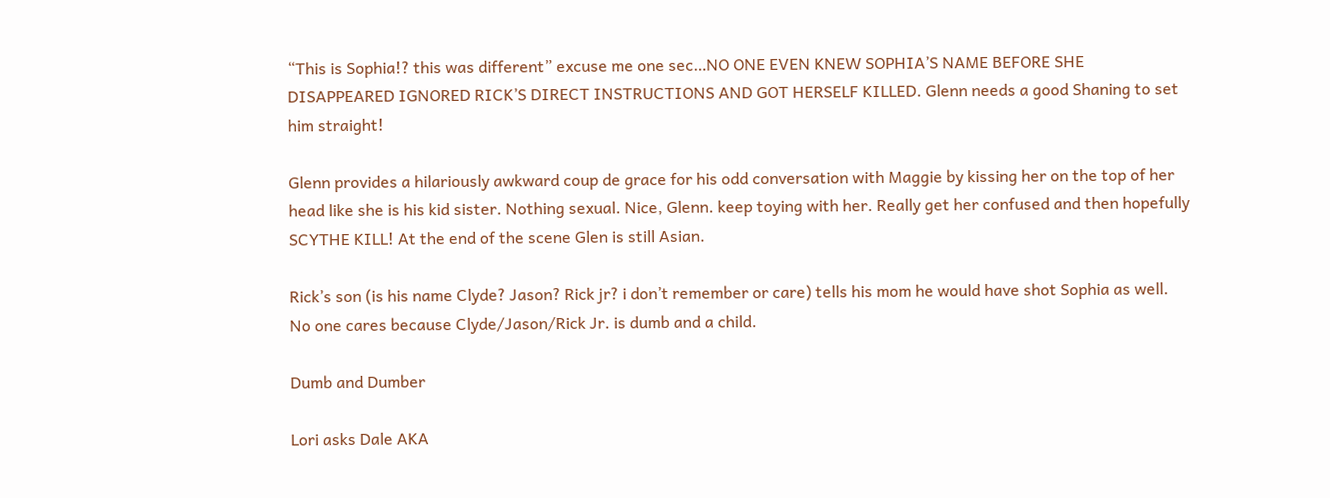“This is Sophia!? this was different” excuse me one sec…NO ONE EVEN KNEW SOPHIA’S NAME BEFORE SHE DISAPPEARED IGNORED RICK’S DIRECT INSTRUCTIONS AND GOT HERSELF KILLED. Glenn needs a good Shaning to set him straight!

Glenn provides a hilariously awkward coup de grace for his odd conversation with Maggie by kissing her on the top of her head like she is his kid sister. Nothing sexual. Nice, Glenn. keep toying with her. Really get her confused and then hopefully SCYTHE KILL! At the end of the scene Glen is still Asian.

Rick’s son (is his name Clyde? Jason? Rick jr? i don’t remember or care) tells his mom he would have shot Sophia as well. No one cares because Clyde/Jason/Rick Jr. is dumb and a child.

Dumb and Dumber

Lori asks Dale AKA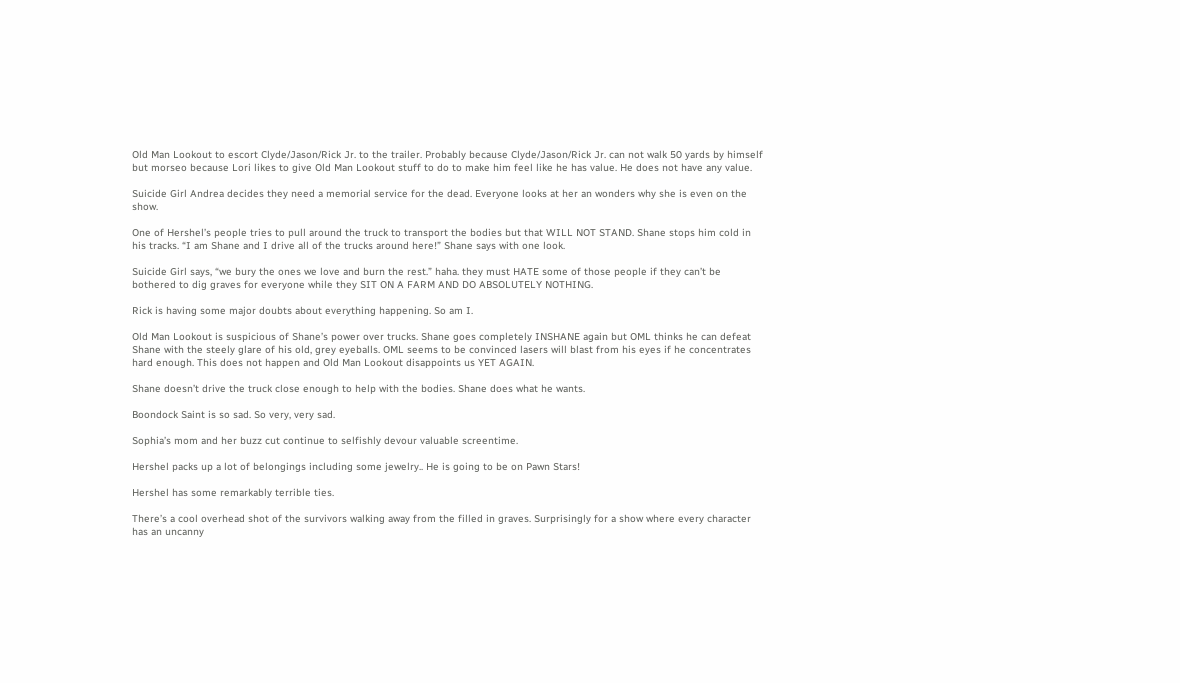Old Man Lookout to escort Clyde/Jason/Rick Jr. to the trailer. Probably because Clyde/Jason/Rick Jr. can not walk 50 yards by himself but morseo because Lori likes to give Old Man Lookout stuff to do to make him feel like he has value. He does not have any value.

Suicide Girl Andrea decides they need a memorial service for the dead. Everyone looks at her an wonders why she is even on the show.

One of Hershel’s people tries to pull around the truck to transport the bodies but that WILL NOT STAND. Shane stops him cold in his tracks. “I am Shane and I drive all of the trucks around here!” Shane says with one look.

Suicide Girl says, “we bury the ones we love and burn the rest.” haha. they must HATE some of those people if they can’t be bothered to dig graves for everyone while they SIT ON A FARM AND DO ABSOLUTELY NOTHING.

Rick is having some major doubts about everything happening. So am I.

Old Man Lookout is suspicious of Shane’s power over trucks. Shane goes completely INSHANE again but OML thinks he can defeat Shane with the steely glare of his old, grey eyeballs. OML seems to be convinced lasers will blast from his eyes if he concentrates hard enough. This does not happen and Old Man Lookout disappoints us YET AGAIN.

Shane doesn’t drive the truck close enough to help with the bodies. Shane does what he wants.

Boondock Saint is so sad. So very, very sad.

Sophia’s mom and her buzz cut continue to selfishly devour valuable screentime.

Hershel packs up a lot of belongings including some jewelry.. He is going to be on Pawn Stars!

Hershel has some remarkably terrible ties.

There’s a cool overhead shot of the survivors walking away from the filled in graves. Surprisingly for a show where every character has an uncanny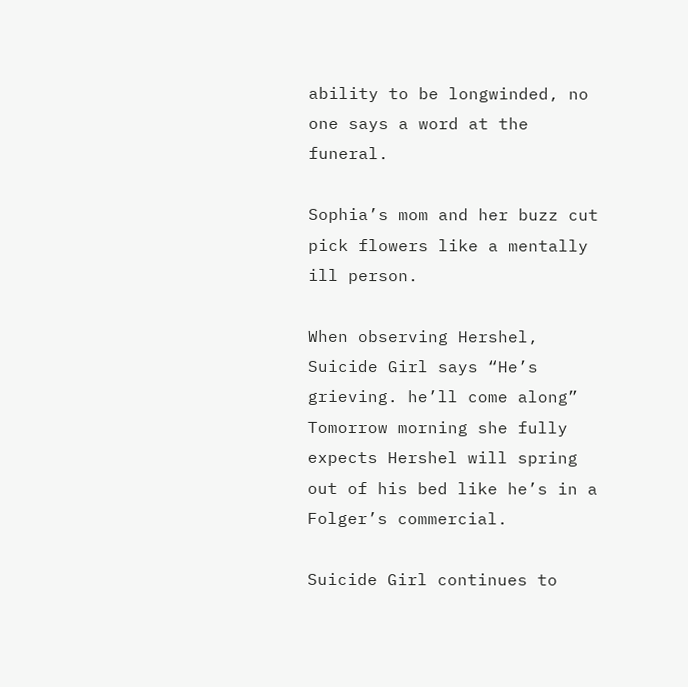ability to be longwinded, no one says a word at the funeral.

Sophia’s mom and her buzz cut pick flowers like a mentally ill person.

When observing Hershel, Suicide Girl says “He’s grieving. he’ll come along” Tomorrow morning she fully expects Hershel will spring out of his bed like he’s in a Folger’s commercial.

Suicide Girl continues to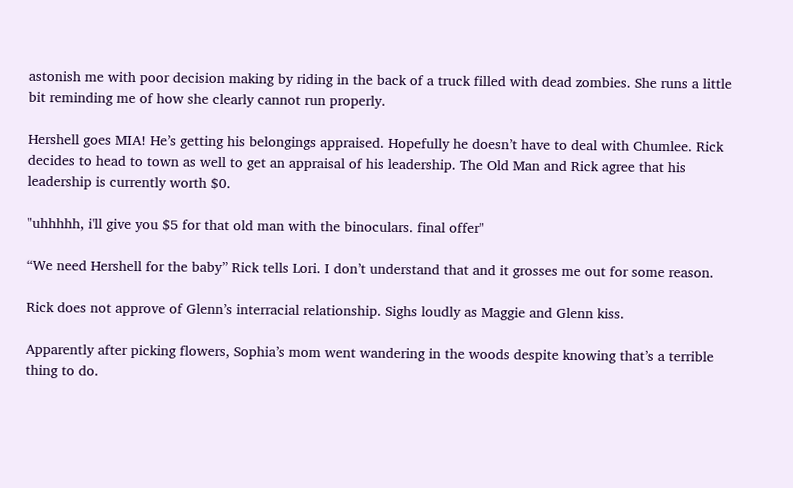astonish me with poor decision making by riding in the back of a truck filled with dead zombies. She runs a little bit reminding me of how she clearly cannot run properly.

Hershell goes MIA! He’s getting his belongings appraised. Hopefully he doesn’t have to deal with Chumlee. Rick decides to head to town as well to get an appraisal of his leadership. The Old Man and Rick agree that his leadership is currently worth $0.

"uhhhhh, i'll give you $5 for that old man with the binoculars. final offer"

“We need Hershell for the baby” Rick tells Lori. I don’t understand that and it grosses me out for some reason.

Rick does not approve of Glenn’s interracial relationship. Sighs loudly as Maggie and Glenn kiss.

Apparently after picking flowers, Sophia’s mom went wandering in the woods despite knowing that’s a terrible thing to do.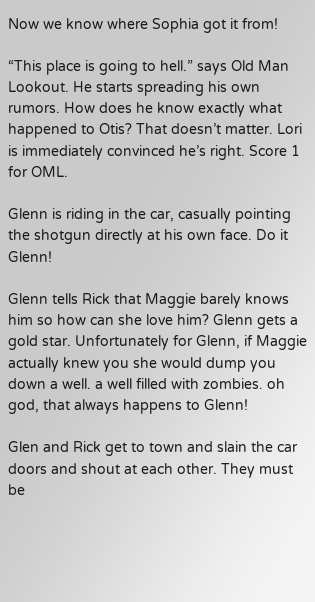Now we know where Sophia got it from!

“This place is going to hell.” says Old Man Lookout. He starts spreading his own rumors. How does he know exactly what happened to Otis? That doesn’t matter. Lori is immediately convinced he’s right. Score 1 for OML.

Glenn is riding in the car, casually pointing the shotgun directly at his own face. Do it Glenn!

Glenn tells Rick that Maggie barely knows him so how can she love him? Glenn gets a gold star. Unfortunately for Glenn, if Maggie actually knew you she would dump you down a well. a well filled with zombies. oh god, that always happens to Glenn!

Glen and Rick get to town and slain the car doors and shout at each other. They must be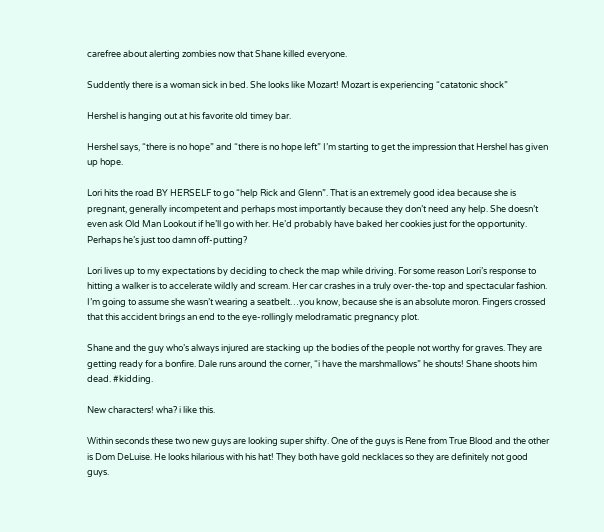carefree about alerting zombies now that Shane killed everyone.

Suddently there is a woman sick in bed. She looks like Mozart! Mozart is experiencing “catatonic shock”

Hershel is hanging out at his favorite old timey bar.

Hershel says, “there is no hope” and “there is no hope left” I’m starting to get the impression that Hershel has given up hope.

Lori hits the road BY HERSELF to go “help Rick and Glenn”. That is an extremely good idea because she is pregnant, generally incompetent and perhaps most importantly because they don’t need any help. She doesn’t even ask Old Man Lookout if he’ll go with her. He’d probably have baked her cookies just for the opportunity. Perhaps he’s just too damn off-putting?

Lori lives up to my expectations by deciding to check the map while driving. For some reason Lori’s response to hitting a walker is to accelerate wildly and scream. Her car crashes in a truly over-the-top and spectacular fashion. I’m going to assume she wasn’t wearing a seatbelt…you know, because she is an absolute moron. Fingers crossed that this accident brings an end to the eye-rollingly melodramatic pregnancy plot.

Shane and the guy who’s always injured are stacking up the bodies of the people not worthy for graves. They are getting ready for a bonfire. Dale runs around the corner, “i have the marshmallows” he shouts! Shane shoots him dead. #kidding.

New characters! wha? i like this.

Within seconds these two new guys are looking super shifty. One of the guys is Rene from True Blood and the other is Dom DeLuise. He looks hilarious with his hat! They both have gold necklaces so they are definitely not good guys.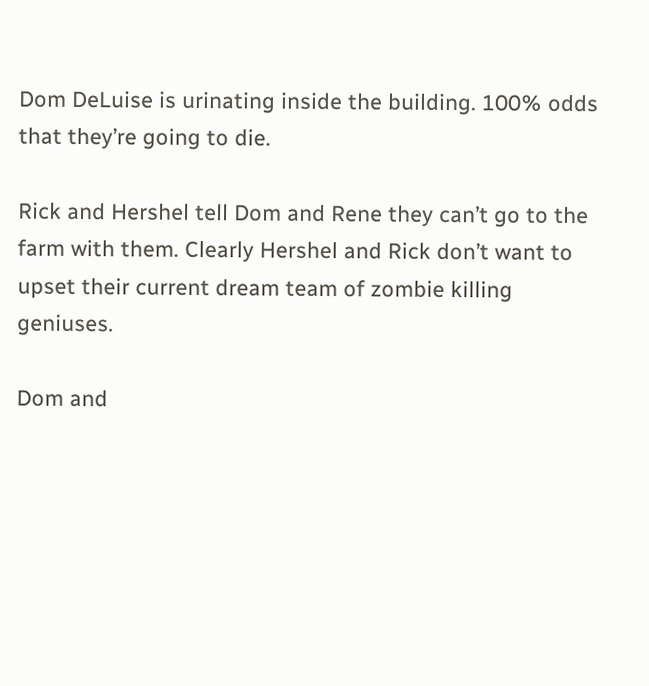Dom DeLuise is urinating inside the building. 100% odds that they’re going to die.

Rick and Hershel tell Dom and Rene they can’t go to the farm with them. Clearly Hershel and Rick don’t want to upset their current dream team of zombie killing geniuses.

Dom and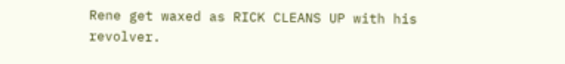Rene get waxed as RICK CLEANS UP with his revolver.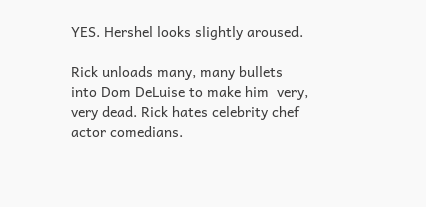YES. Hershel looks slightly aroused.

Rick unloads many, many bullets into Dom DeLuise to make him  very, very dead. Rick hates celebrity chef actor comedians.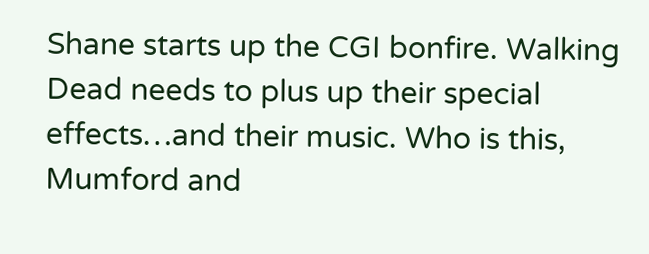Shane starts up the CGI bonfire. Walking Dead needs to plus up their special effects…and their music. Who is this, Mumford and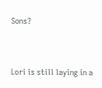Sons?


Lori is still laying in a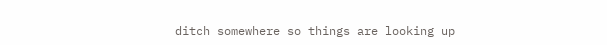ditch somewhere so things are looking up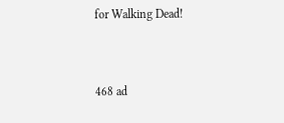for Walking Dead!


468 ad